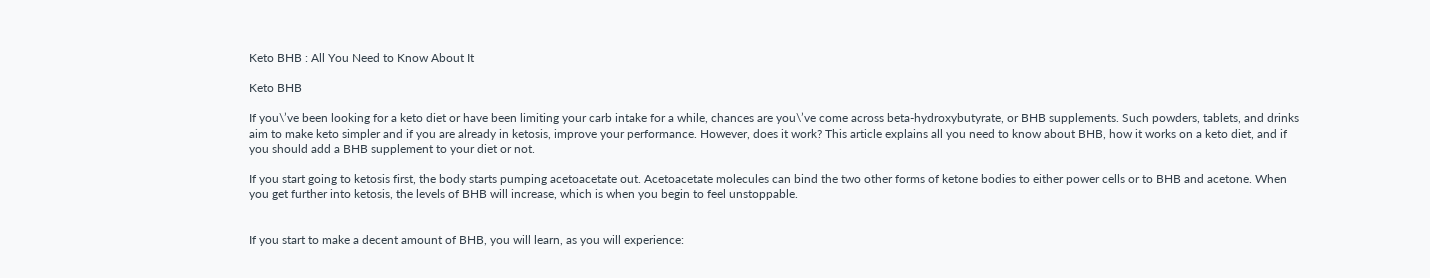Keto BHB : All You Need to Know About It

Keto BHB

If you\’ve been looking for a keto diet or have been limiting your carb intake for a while, chances are you\’ve come across beta-hydroxybutyrate, or BHB supplements. Such powders, tablets, and drinks aim to make keto simpler and if you are already in ketosis, improve your performance. However, does it work? This article explains all you need to know about BHB, how it works on a keto diet, and if you should add a BHB supplement to your diet or not.

If you start going to ketosis first, the body starts pumping acetoacetate out. Acetoacetate molecules can bind the two other forms of ketone bodies to either power cells or to BHB and acetone. When you get further into ketosis, the levels of BHB will increase, which is when you begin to feel unstoppable.


If you start to make a decent amount of BHB, you will learn, as you will experience: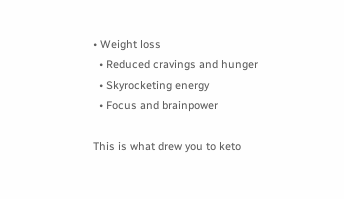• Weight loss
  • Reduced cravings and hunger
  • Skyrocketing energy
  • Focus and brainpower

This is what drew you to keto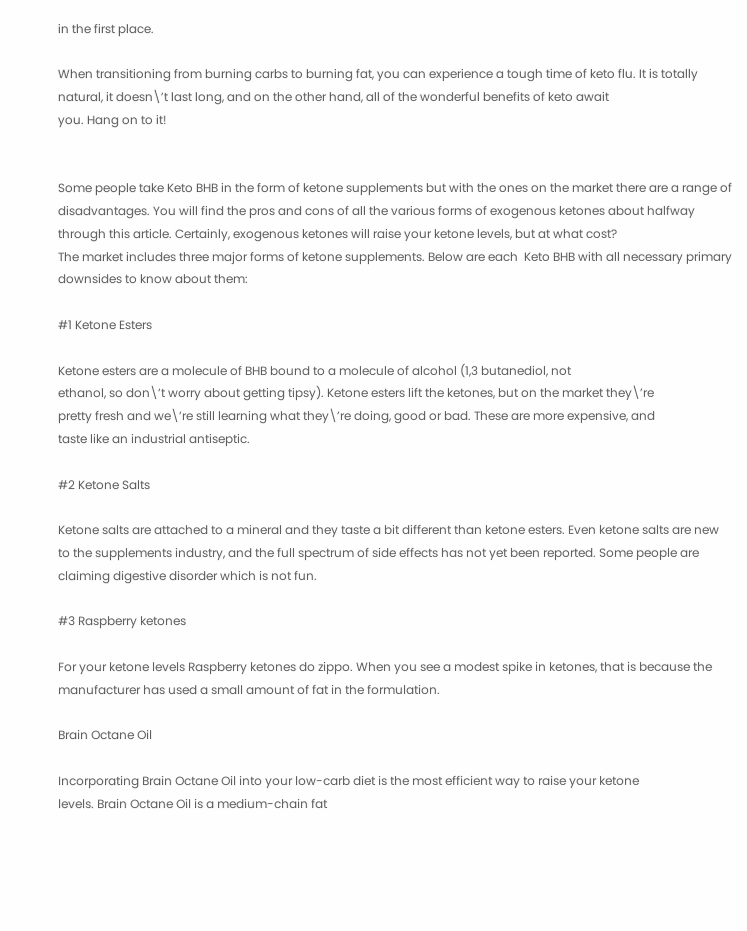in the first place.

When transitioning from burning carbs to burning fat, you can experience a tough time of keto flu. It is totally natural, it doesn\’t last long, and on the other hand, all of the wonderful benefits of keto await
you. Hang on to it!


Some people take Keto BHB in the form of ketone supplements but with the ones on the market there are a range of disadvantages. You will find the pros and cons of all the various forms of exogenous ketones about halfway through this article. Certainly, exogenous ketones will raise your ketone levels, but at what cost?
The market includes three major forms of ketone supplements. Below are each  Keto BHB with all necessary primary downsides to know about them:

#1 Ketone Esters

Ketone esters are a molecule of BHB bound to a molecule of alcohol (1,3 butanediol, not
ethanol, so don\’t worry about getting tipsy). Ketone esters lift the ketones, but on the market they\’re
pretty fresh and we\’re still learning what they\’re doing, good or bad. These are more expensive, and
taste like an industrial antiseptic.

#2 Ketone Salts

Ketone salts are attached to a mineral and they taste a bit different than ketone esters. Even ketone salts are new to the supplements industry, and the full spectrum of side effects has not yet been reported. Some people are claiming digestive disorder which is not fun.

#3 Raspberry ketones

For your ketone levels Raspberry ketones do zippo. When you see a modest spike in ketones, that is because the manufacturer has used a small amount of fat in the formulation.

Brain Octane Oil

Incorporating Brain Octane Oil into your low-carb diet is the most efficient way to raise your ketone
levels. Brain Octane Oil is a medium-chain fat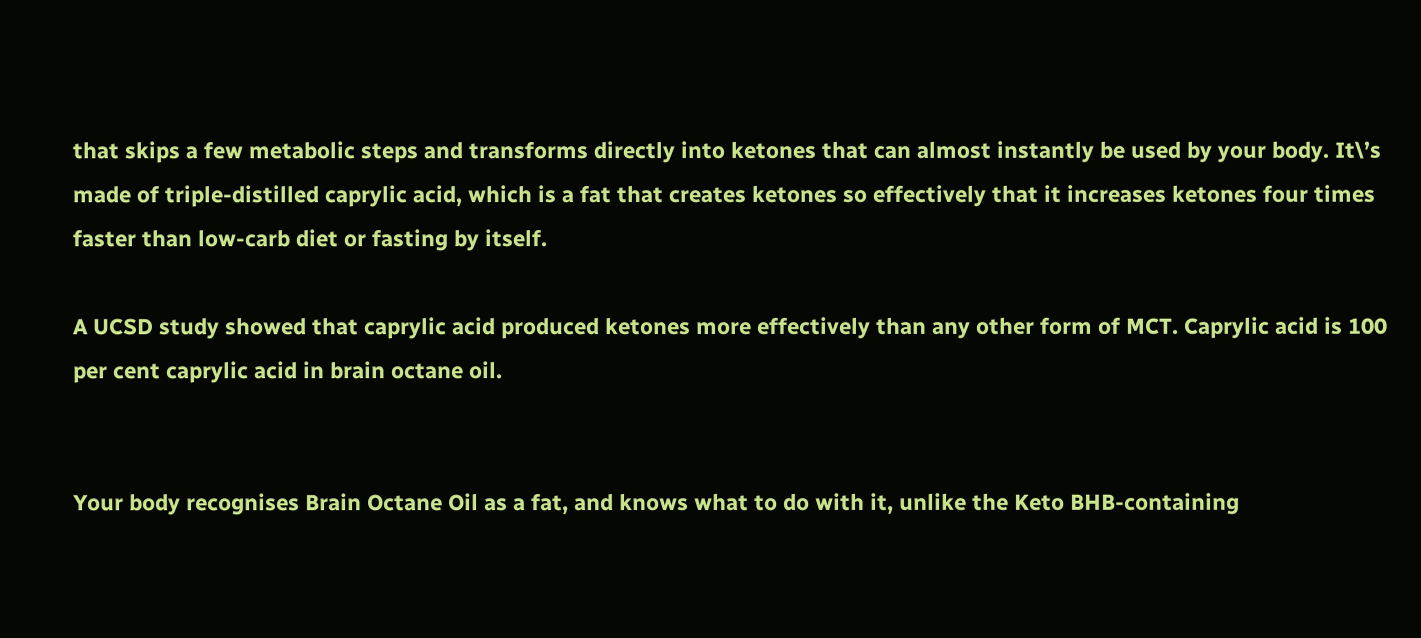that skips a few metabolic steps and transforms directly into ketones that can almost instantly be used by your body. It\’s made of triple-distilled caprylic acid, which is a fat that creates ketones so effectively that it increases ketones four times faster than low-carb diet or fasting by itself.

A UCSD study showed that caprylic acid produced ketones more effectively than any other form of MCT. Caprylic acid is 100 per cent caprylic acid in brain octane oil.


Your body recognises Brain Octane Oil as a fat, and knows what to do with it, unlike the Keto BHB-containing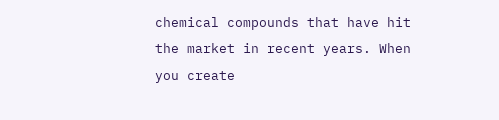chemical compounds that have hit the market in recent years. When you create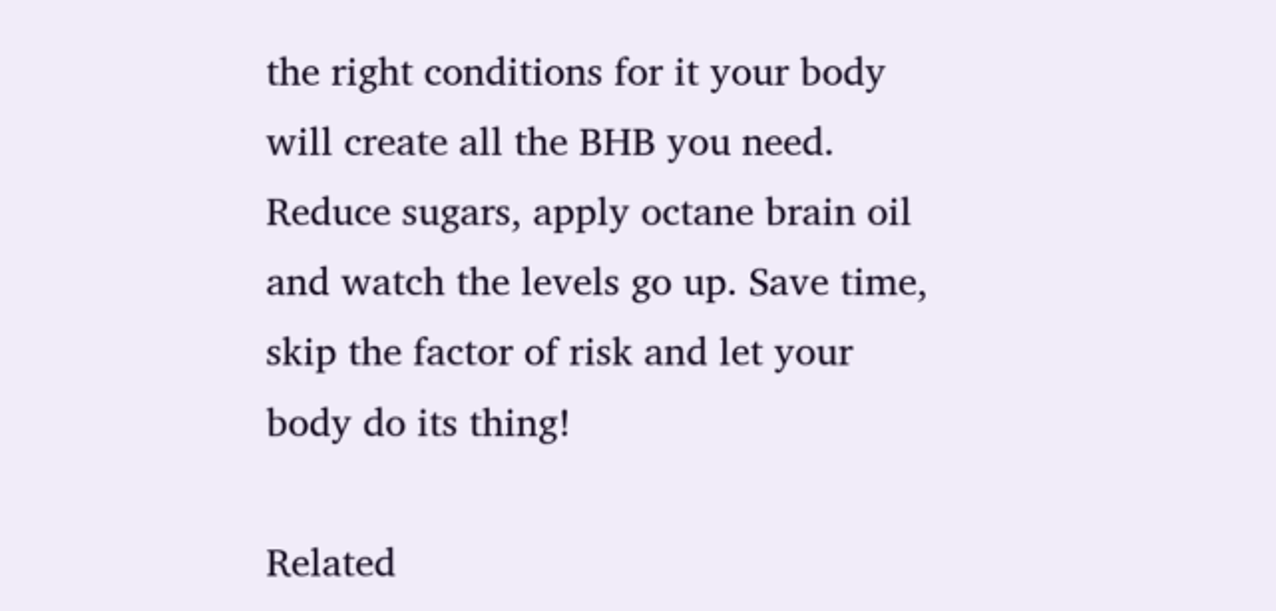the right conditions for it your body will create all the BHB you need. Reduce sugars, apply octane brain oil and watch the levels go up. Save time, skip the factor of risk and let your body do its thing!

Related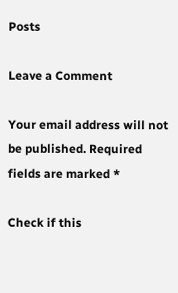Posts

Leave a Comment

Your email address will not be published. Required fields are marked *

Check if this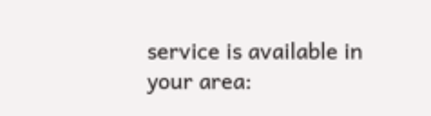service is available in your area: